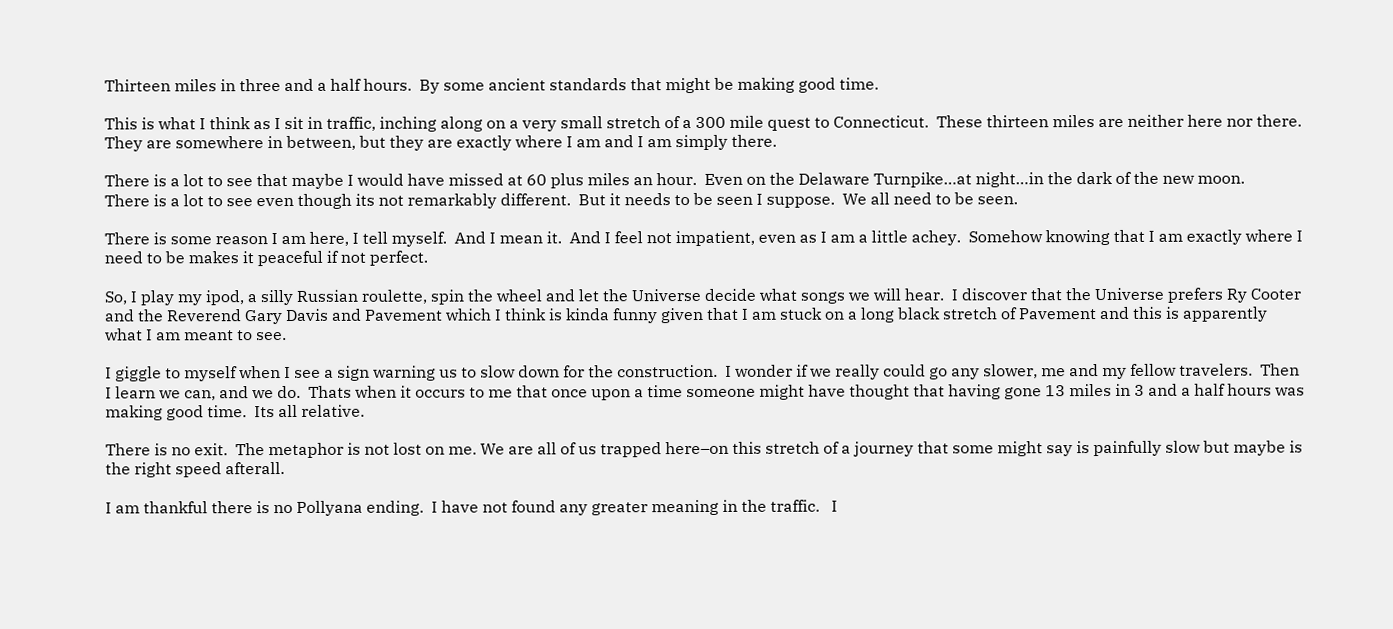Thirteen miles in three and a half hours.  By some ancient standards that might be making good time.

This is what I think as I sit in traffic, inching along on a very small stretch of a 300 mile quest to Connecticut.  These thirteen miles are neither here nor there.  They are somewhere in between, but they are exactly where I am and I am simply there.

There is a lot to see that maybe I would have missed at 60 plus miles an hour.  Even on the Delaware Turnpike…at night…in the dark of the new moon.    There is a lot to see even though its not remarkably different.  But it needs to be seen I suppose.  We all need to be seen.

There is some reason I am here, I tell myself.  And I mean it.  And I feel not impatient, even as I am a little achey.  Somehow knowing that I am exactly where I need to be makes it peaceful if not perfect.

So, I play my ipod, a silly Russian roulette, spin the wheel and let the Universe decide what songs we will hear.  I discover that the Universe prefers Ry Cooter and the Reverend Gary Davis and Pavement which I think is kinda funny given that I am stuck on a long black stretch of Pavement and this is apparently what I am meant to see.

I giggle to myself when I see a sign warning us to slow down for the construction.  I wonder if we really could go any slower, me and my fellow travelers.  Then I learn we can, and we do.  Thats when it occurs to me that once upon a time someone might have thought that having gone 13 miles in 3 and a half hours was making good time.  Its all relative.

There is no exit.  The metaphor is not lost on me. We are all of us trapped here–on this stretch of a journey that some might say is painfully slow but maybe is the right speed afterall.

I am thankful there is no Pollyana ending.  I have not found any greater meaning in the traffic.   I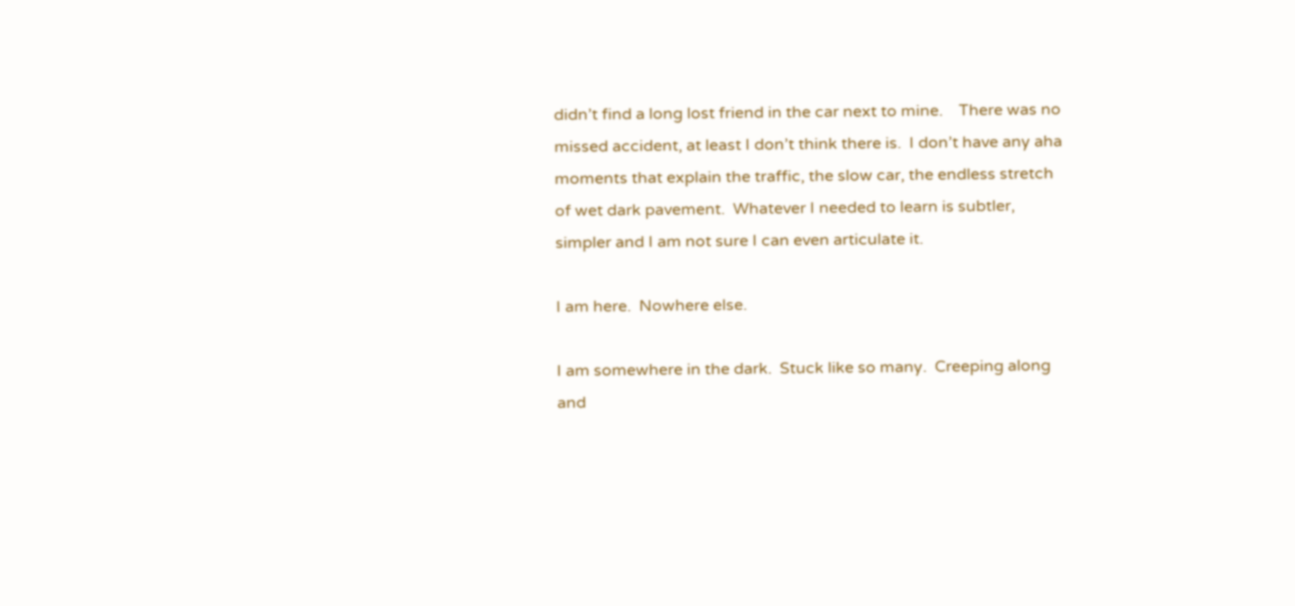didn’t find a long lost friend in the car next to mine.    There was no missed accident, at least I don’t think there is.  I don’t have any aha moments that explain the traffic, the slow car, the endless stretch of wet dark pavement.  Whatever I needed to learn is subtler, simpler and I am not sure I can even articulate it.

I am here.  Nowhere else.

I am somewhere in the dark.  Stuck like so many.  Creeping along and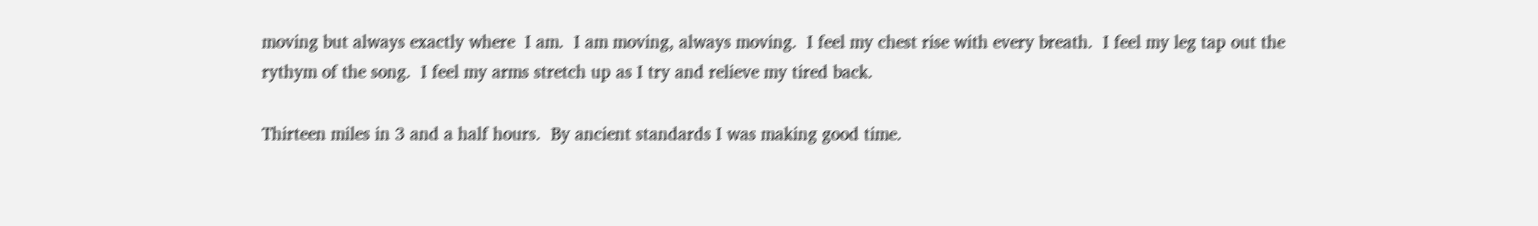moving but always exactly where  I am.  I am moving, always moving.  I feel my chest rise with every breath.  I feel my leg tap out the rythym of the song.  I feel my arms stretch up as I try and relieve my tired back.

Thirteen miles in 3 and a half hours.  By ancient standards I was making good time.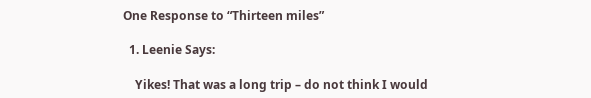One Response to “Thirteen miles”

  1. Leenie Says:

    Yikes! That was a long trip – do not think I would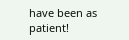have been as patient!